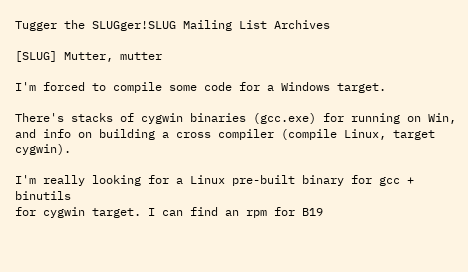Tugger the SLUGger!SLUG Mailing List Archives

[SLUG] Mutter, mutter

I'm forced to compile some code for a Windows target.

There's stacks of cygwin binaries (gcc.exe) for running on Win,
and info on building a cross compiler (compile Linux, target cygwin).

I'm really looking for a Linux pre-built binary for gcc + binutils
for cygwin target. I can find an rpm for B19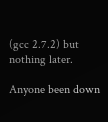(gcc 2.7.2) but
nothing later.

Anyone been down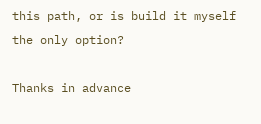this path, or is build it myself the only option?

Thanks in advance